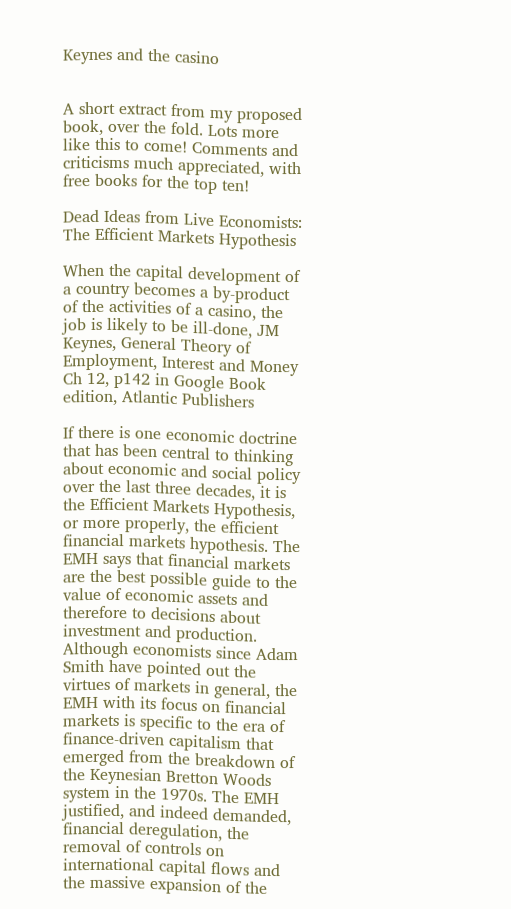Keynes and the casino


A short extract from my proposed book, over the fold. Lots more like this to come! Comments and criticisms much appreciated, with free books for the top ten!

Dead Ideas from Live Economists: The Efficient Markets Hypothesis

When the capital development of a country becomes a by-product of the activities of a casino, the job is likely to be ill-done, JM Keynes, General Theory of Employment, Interest and Money Ch 12, p142 in Google Book edition, Atlantic Publishers

If there is one economic doctrine that has been central to thinking about economic and social policy over the last three decades, it is the Efficient Markets Hypothesis, or more properly, the efficient financial markets hypothesis. The EMH says that financial markets are the best possible guide to the value of economic assets and therefore to decisions about investment and production.
Although economists since Adam Smith have pointed out the virtues of markets in general, the EMH with its focus on financial markets is specific to the era of finance-driven capitalism that emerged from the breakdown of the Keynesian Bretton Woods system in the 1970s. The EMH justified, and indeed demanded, financial deregulation, the removal of controls on international capital flows and the massive expansion of the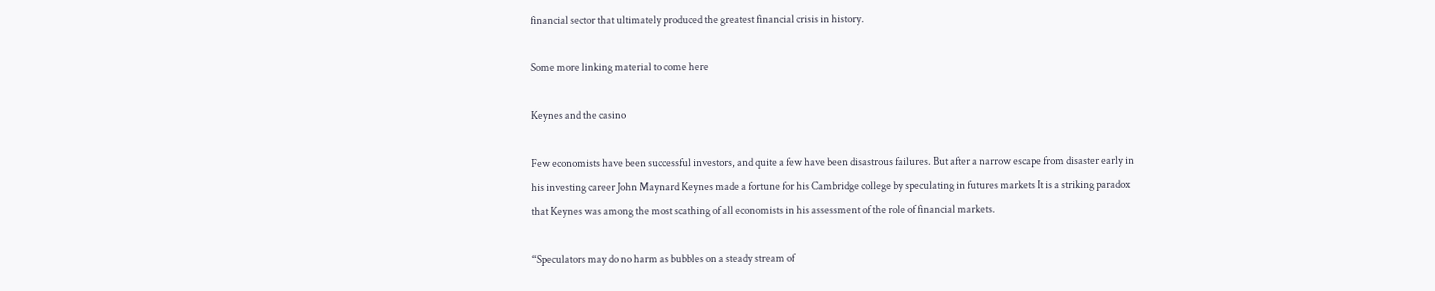financial sector that ultimately produced the greatest financial crisis in history.

Some more linking material to come here

Keynes and the casino

Few economists have been successful investors, and quite a few have been disastrous failures. But after a narrow escape from disaster early in his investing career John Maynard Keynes made a fortune for his Cambridge college by speculating in futures markets It is a striking paradox that Keynes was among the most scathing of all economists in his assessment of the role of financial markets.

“Speculators may do no harm as bubbles on a steady stream of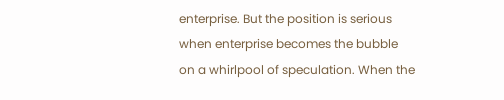enterprise. But the position is serious when enterprise becomes the bubble on a whirlpool of speculation. When the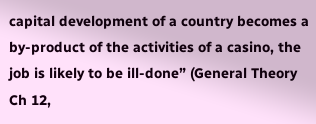capital development of a country becomes a by-product of the activities of a casino, the job is likely to be ill-done” (General Theory Ch 12,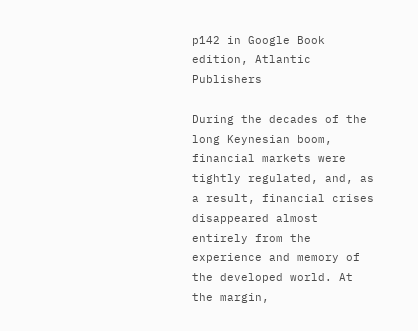p142 in Google Book edition, Atlantic Publishers

During the decades of the long Keynesian boom, financial markets were tightly regulated, and, as a result, financial crises disappeared almost entirely from the experience and memory of the developed world. At the margin,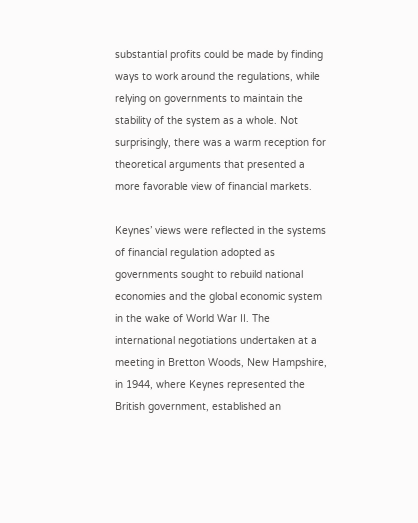substantial profits could be made by finding ways to work around the regulations, while relying on governments to maintain the stability of the system as a whole. Not surprisingly, there was a warm reception for theoretical arguments that presented a more favorable view of financial markets.

Keynes’ views were reflected in the systems of financial regulation adopted as governments sought to rebuild national economies and the global economic system in the wake of World War II. The international negotiations undertaken at a meeting in Bretton Woods, New Hampshire, in 1944, where Keynes represented the British government, established an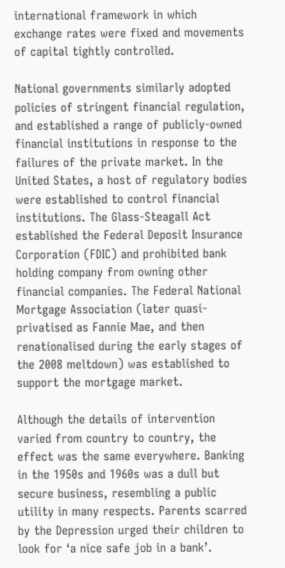international framework in which exchange rates were fixed and movements of capital tightly controlled.

National governments similarly adopted policies of stringent financial regulation, and established a range of publicly-owned financial institutions in response to the failures of the private market. In the United States, a host of regulatory bodies were established to control financial institutions. The Glass-Steagall Act established the Federal Deposit Insurance Corporation (FDIC) and prohibited bank holding company from owning other financial companies. The Federal National Mortgage Association (later quasi-privatised as Fannie Mae, and then renationalised during the early stages of the 2008 meltdown) was established to support the mortgage market.

Although the details of intervention varied from country to country, the effect was the same everywhere. Banking in the 1950s and 1960s was a dull but secure business, resembling a public utility in many respects. Parents scarred by the Depression urged their children to look for ‘a nice safe job in a bank’.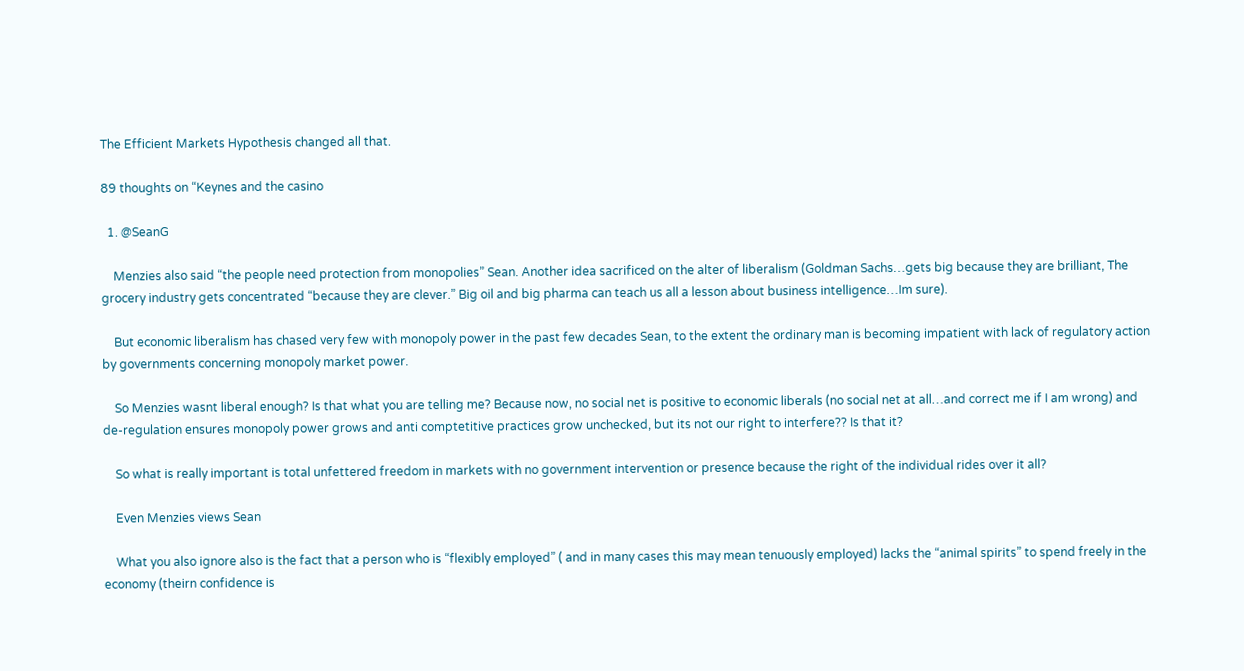The Efficient Markets Hypothesis changed all that.

89 thoughts on “Keynes and the casino

  1. @SeanG

    Menzies also said “the people need protection from monopolies” Sean. Another idea sacrificed on the alter of liberalism (Goldman Sachs…gets big because they are brilliant, The grocery industry gets concentrated “because they are clever.” Big oil and big pharma can teach us all a lesson about business intelligence…Im sure).

    But economic liberalism has chased very few with monopoly power in the past few decades Sean, to the extent the ordinary man is becoming impatient with lack of regulatory action by governments concerning monopoly market power.

    So Menzies wasnt liberal enough? Is that what you are telling me? Because now, no social net is positive to economic liberals (no social net at all…and correct me if I am wrong) and de-regulation ensures monopoly power grows and anti comptetitive practices grow unchecked, but its not our right to interfere?? Is that it?

    So what is really important is total unfettered freedom in markets with no government intervention or presence because the right of the individual rides over it all?

    Even Menzies views Sean

    What you also ignore also is the fact that a person who is “flexibly employed” ( and in many cases this may mean tenuously employed) lacks the “animal spirits” to spend freely in the economy (theirn confidence is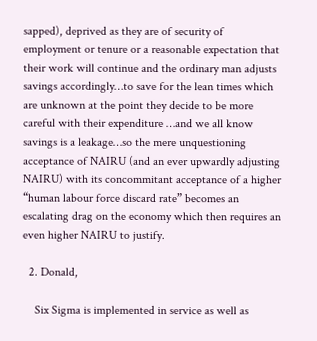sapped), deprived as they are of security of employment or tenure or a reasonable expectation that their work will continue and the ordinary man adjusts savings accordingly…to save for the lean times which are unknown at the point they decide to be more careful with their expenditure …and we all know savings is a leakage…so the mere unquestioning acceptance of NAIRU (and an ever upwardly adjusting NAIRU) with its concommitant acceptance of a higher “human labour force discard rate” becomes an escalating drag on the economy which then requires an even higher NAIRU to justify.

  2. Donald,

    Six Sigma is implemented in service as well as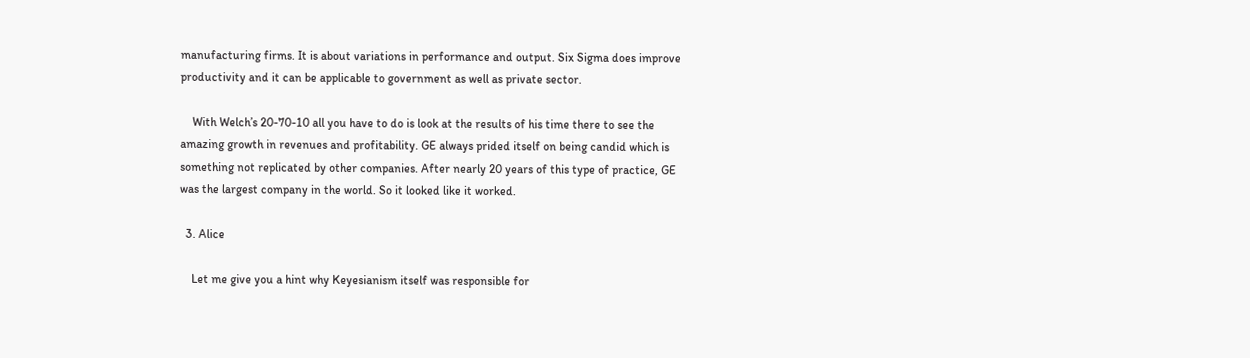manufacturing firms. It is about variations in performance and output. Six Sigma does improve productivity and it can be applicable to government as well as private sector.

    With Welch’s 20-70-10 all you have to do is look at the results of his time there to see the amazing growth in revenues and profitability. GE always prided itself on being candid which is something not replicated by other companies. After nearly 20 years of this type of practice, GE was the largest company in the world. So it looked like it worked.

  3. Alice

    Let me give you a hint why Keyesianism itself was responsible for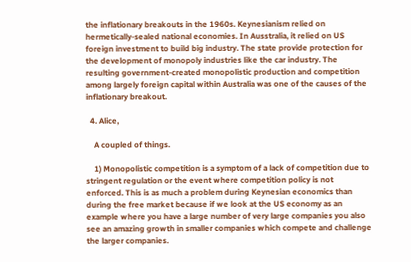the inflationary breakouts in the 1960s. Keynesianism relied on hermetically-sealed national economies. In Ausstralia, it relied on US foreign investment to build big industry. The state provide protection for the development of monopoly industries like the car industry. The resulting government-created monopolistic production and competition among largely foreign capital within Australia was one of the causes of the inflationary breakout.

  4. Alice,

    A coupled of things.

    1) Monopolistic competition is a symptom of a lack of competition due to stringent regulation or the event where competition policy is not enforced. This is as much a problem during Keynesian economics than during the free market because if we look at the US economy as an example where you have a large number of very large companies you also see an amazing growth in smaller companies which compete and challenge the larger companies.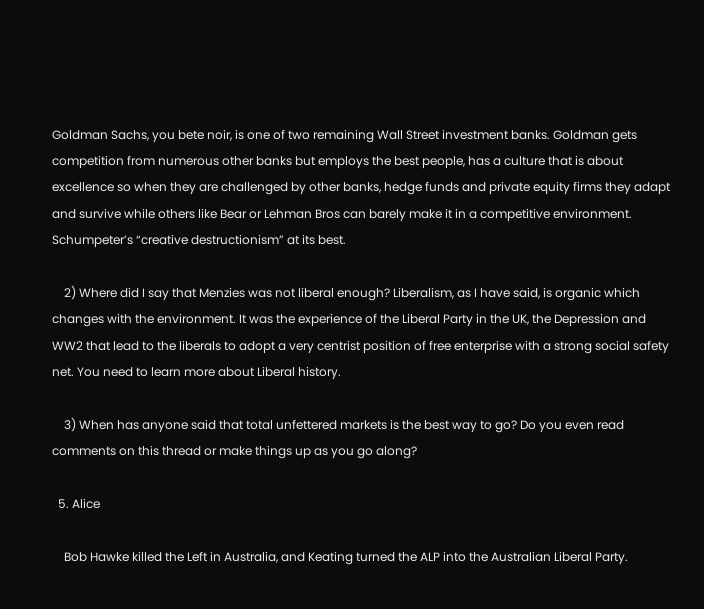Goldman Sachs, you bete noir, is one of two remaining Wall Street investment banks. Goldman gets competition from numerous other banks but employs the best people, has a culture that is about excellence so when they are challenged by other banks, hedge funds and private equity firms they adapt and survive while others like Bear or Lehman Bros can barely make it in a competitive environment. Schumpeter’s “creative destructionism” at its best.

    2) Where did I say that Menzies was not liberal enough? Liberalism, as I have said, is organic which changes with the environment. It was the experience of the Liberal Party in the UK, the Depression and WW2 that lead to the liberals to adopt a very centrist position of free enterprise with a strong social safety net. You need to learn more about Liberal history.

    3) When has anyone said that total unfettered markets is the best way to go? Do you even read comments on this thread or make things up as you go along?

  5. Alice

    Bob Hawke killed the Left in Australia, and Keating turned the ALP into the Australian Liberal Party.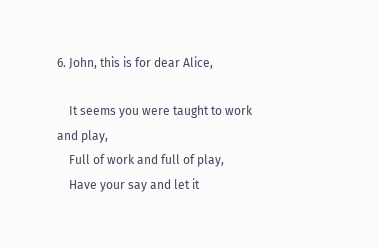6. John, this is for dear Alice,

    It seems you were taught to work and play,
    Full of work and full of play,
    Have your say and let it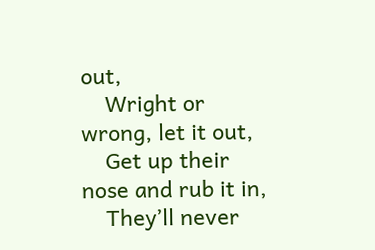out,
    Wright or wrong, let it out,
    Get up their nose and rub it in,
    They’ll never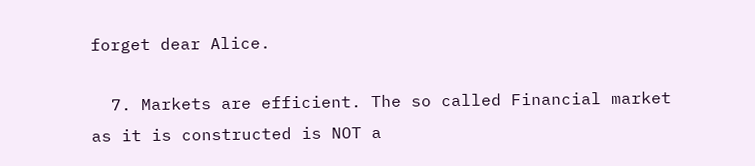forget dear Alice.

  7. Markets are efficient. The so called Financial market as it is constructed is NOT a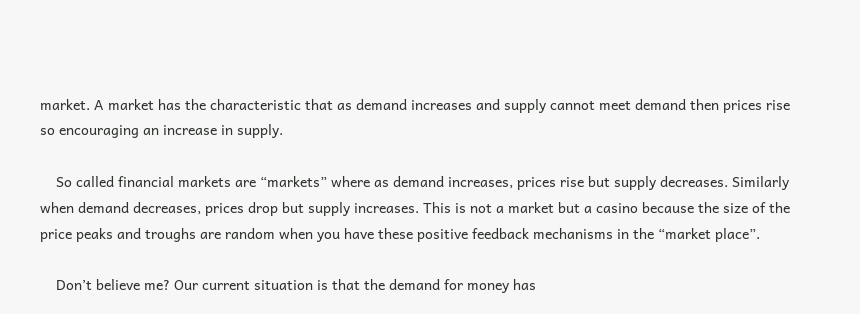market. A market has the characteristic that as demand increases and supply cannot meet demand then prices rise so encouraging an increase in supply.

    So called financial markets are “markets” where as demand increases, prices rise but supply decreases. Similarly when demand decreases, prices drop but supply increases. This is not a market but a casino because the size of the price peaks and troughs are random when you have these positive feedback mechanisms in the “market place”.

    Don’t believe me? Our current situation is that the demand for money has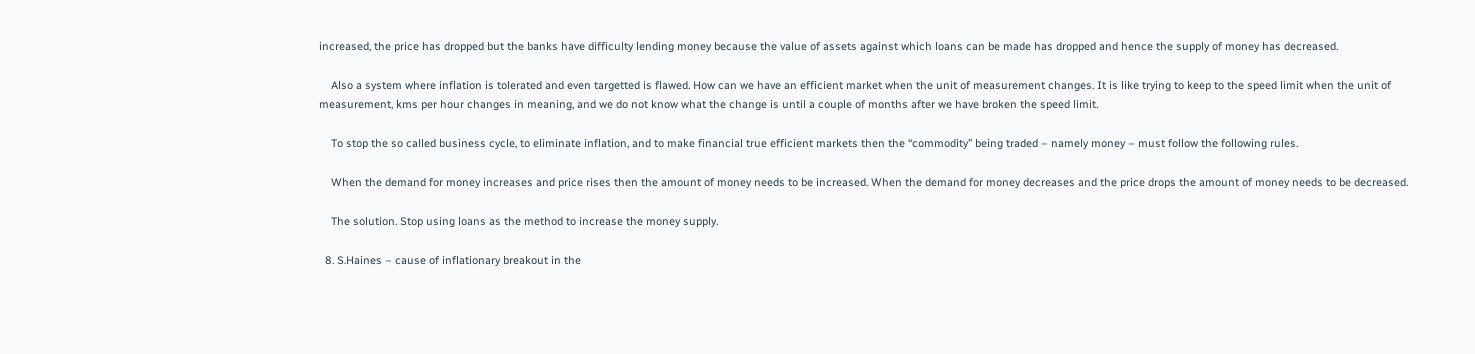increased, the price has dropped but the banks have difficulty lending money because the value of assets against which loans can be made has dropped and hence the supply of money has decreased.

    Also a system where inflation is tolerated and even targetted is flawed. How can we have an efficient market when the unit of measurement changes. It is like trying to keep to the speed limit when the unit of measurement, kms per hour changes in meaning, and we do not know what the change is until a couple of months after we have broken the speed limit.

    To stop the so called business cycle, to eliminate inflation, and to make financial true efficient markets then the “commodity” being traded – namely money – must follow the following rules.

    When the demand for money increases and price rises then the amount of money needs to be increased. When the demand for money decreases and the price drops the amount of money needs to be decreased.

    The solution. Stop using loans as the method to increase the money supply.

  8. S.Haines – cause of inflationary breakout in the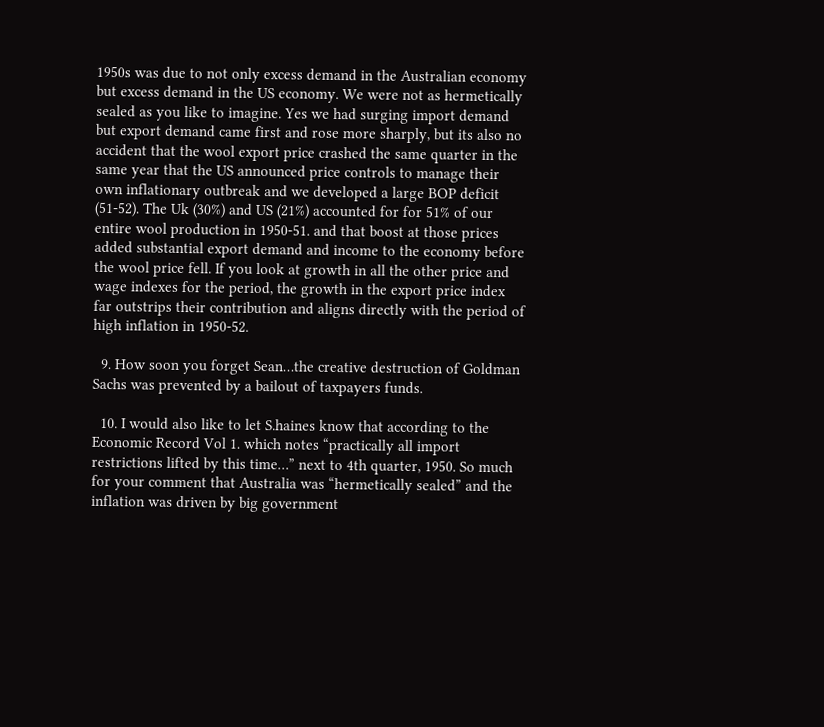1950s was due to not only excess demand in the Australian economy but excess demand in the US economy. We were not as hermetically sealed as you like to imagine. Yes we had surging import demand but export demand came first and rose more sharply, but its also no accident that the wool export price crashed the same quarter in the same year that the US announced price controls to manage their own inflationary outbreak and we developed a large BOP deficit (51-52). The Uk (30%) and US (21%) accounted for for 51% of our entire wool production in 1950-51. and that boost at those prices added substantial export demand and income to the economy before the wool price fell. If you look at growth in all the other price and wage indexes for the period, the growth in the export price index far outstrips their contribution and aligns directly with the period of high inflation in 1950-52.

  9. How soon you forget Sean…the creative destruction of Goldman Sachs was prevented by a bailout of taxpayers funds.

  10. I would also like to let S.haines know that according to the Economic Record Vol 1. which notes “practically all import restrictions lifted by this time…” next to 4th quarter, 1950. So much for your comment that Australia was “hermetically sealed” and the inflation was driven by big government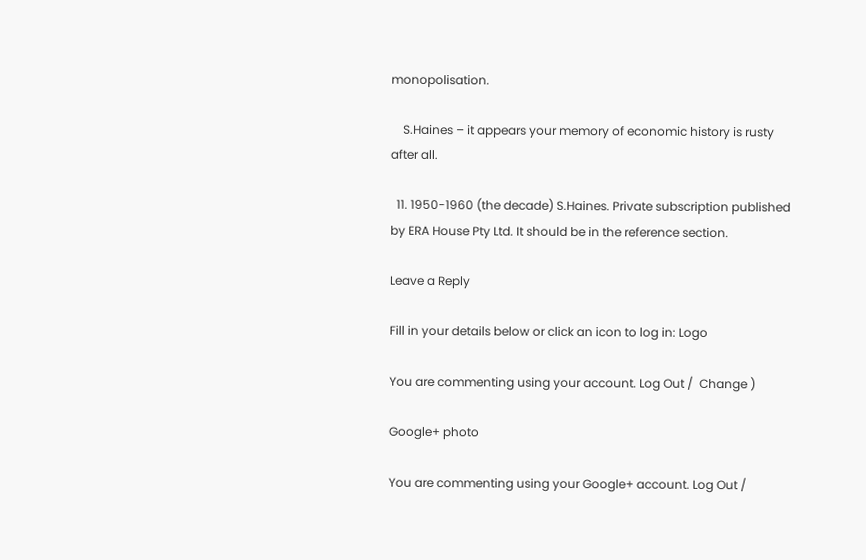monopolisation.

    S.Haines – it appears your memory of economic history is rusty after all.

  11. 1950-1960 (the decade) S.Haines. Private subscription published by ERA House Pty Ltd. It should be in the reference section.

Leave a Reply

Fill in your details below or click an icon to log in: Logo

You are commenting using your account. Log Out /  Change )

Google+ photo

You are commenting using your Google+ account. Log Out /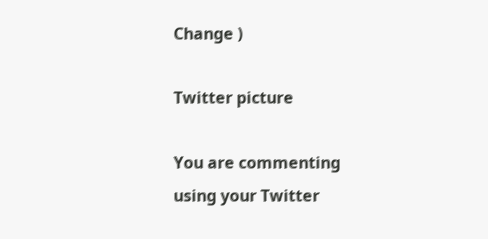Change )

Twitter picture

You are commenting using your Twitter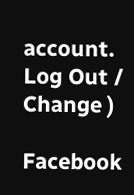account. Log Out /  Change )

Facebook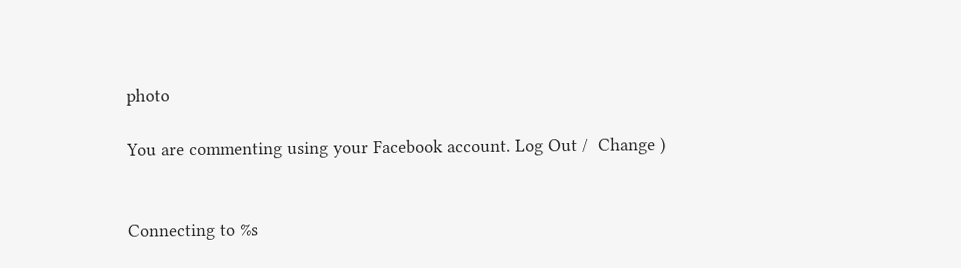photo

You are commenting using your Facebook account. Log Out /  Change )


Connecting to %s